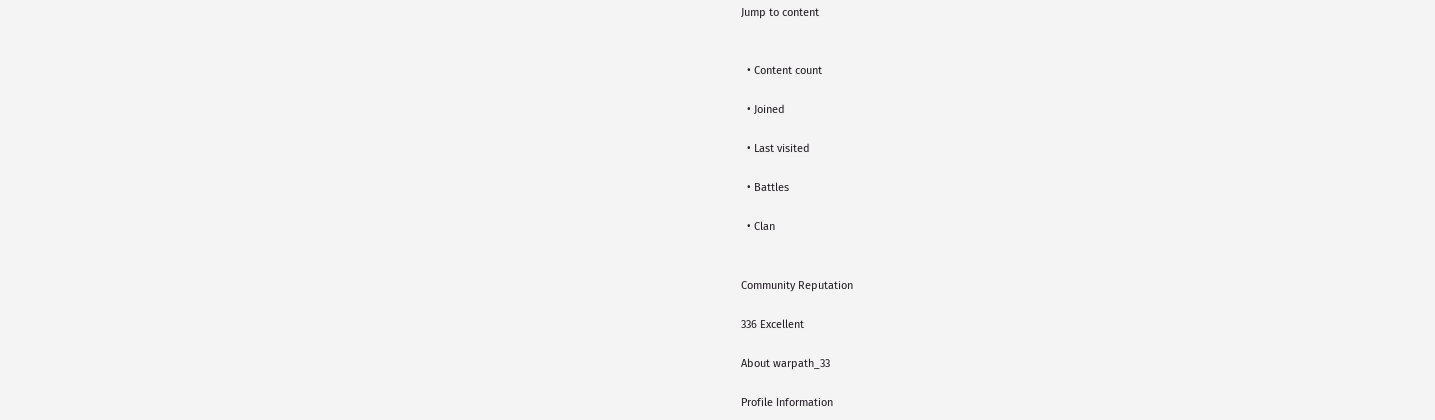Jump to content


  • Content count

  • Joined

  • Last visited

  • Battles

  • Clan


Community Reputation

336 Excellent

About warpath_33

Profile Information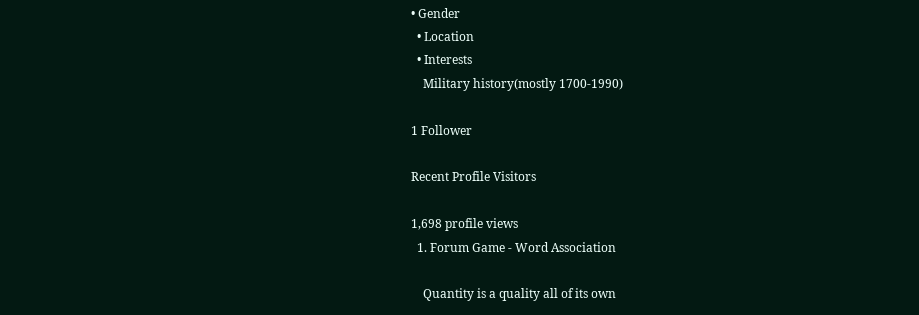• Gender
  • Location
  • Interests
    Military history(mostly 1700-1990)

1 Follower

Recent Profile Visitors

1,698 profile views
  1. Forum Game - Word Association

    Quantity is a quality all of its own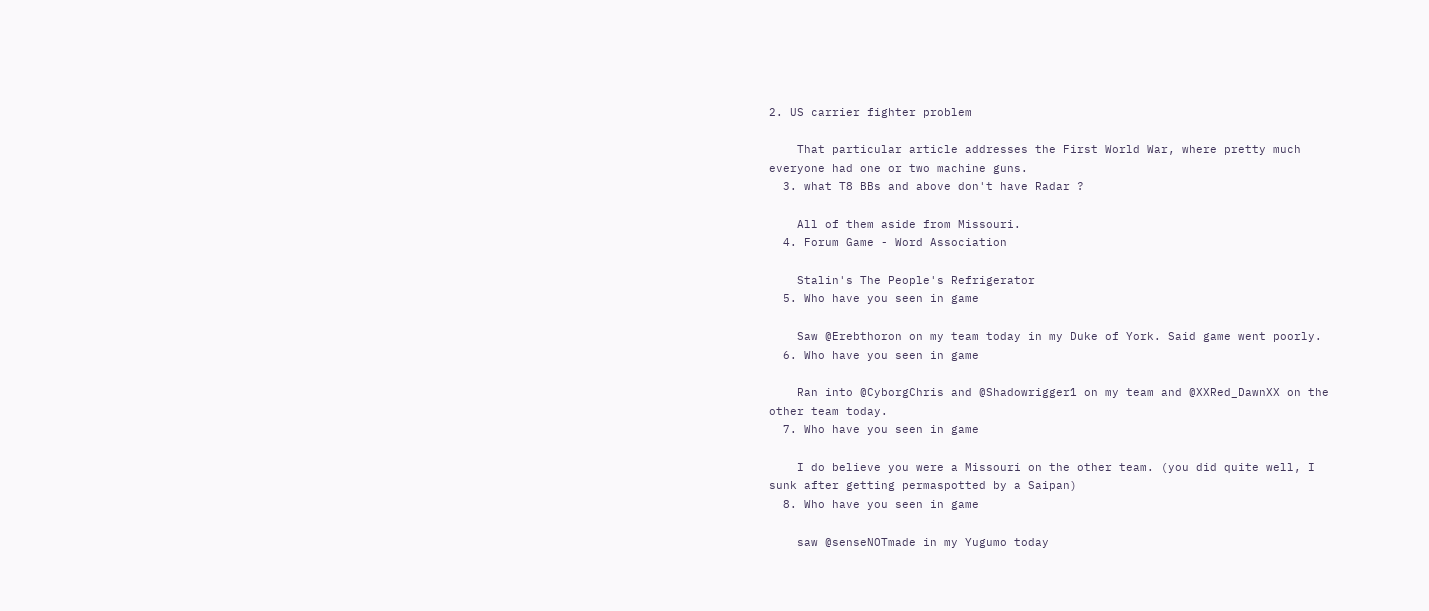2. US carrier fighter problem

    That particular article addresses the First World War, where pretty much everyone had one or two machine guns.
  3. what T8 BBs and above don't have Radar ?

    All of them aside from Missouri.
  4. Forum Game - Word Association

    Stalin's The People's Refrigerator
  5. Who have you seen in game

    Saw @Erebthoron on my team today in my Duke of York. Said game went poorly.
  6. Who have you seen in game

    Ran into @CyborgChris and @Shadowrigger1 on my team and @XXRed_DawnXX on the other team today.
  7. Who have you seen in game

    I do believe you were a Missouri on the other team. (you did quite well, I sunk after getting permaspotted by a Saipan)
  8. Who have you seen in game

    saw @senseNOTmade in my Yugumo today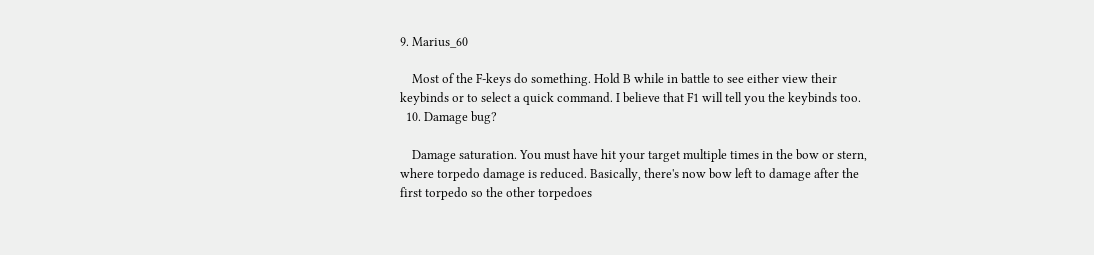9. Marius_60

    Most of the F-keys do something. Hold B while in battle to see either view their keybinds or to select a quick command. I believe that F1 will tell you the keybinds too.
  10. Damage bug?

    Damage saturation. You must have hit your target multiple times in the bow or stern, where torpedo damage is reduced. Basically, there's now bow left to damage after the first torpedo so the other torpedoes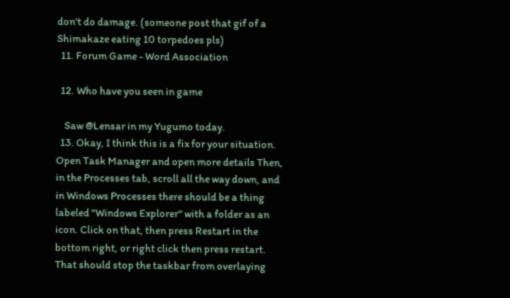don't do damage. (someone post that gif of a Shimakaze eating 10 torpedoes pls)
  11. Forum Game - Word Association

  12. Who have you seen in game

    Saw @Lensar in my Yugumo today.
  13. Okay, I think this is a fix for your situation. Open Task Manager and open more details Then, in the Processes tab, scroll all the way down, and in Windows Processes there should be a thing labeled "Windows Explorer" with a folder as an icon. Click on that, then press Restart in the bottom right, or right click then press restart. That should stop the taskbar from overlaying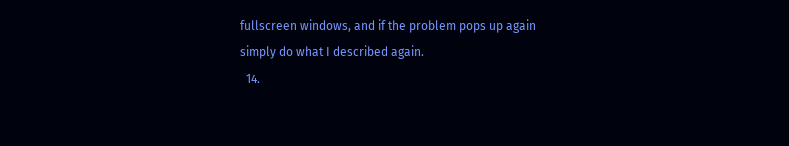fullscreen windows, and if the problem pops up again simply do what I described again.
  14.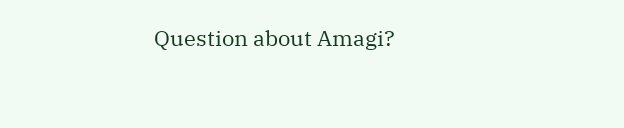Question about Amagi?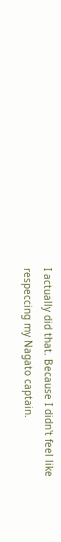I actually did that. Because I didn't feel like respeccing my Nagato captain.